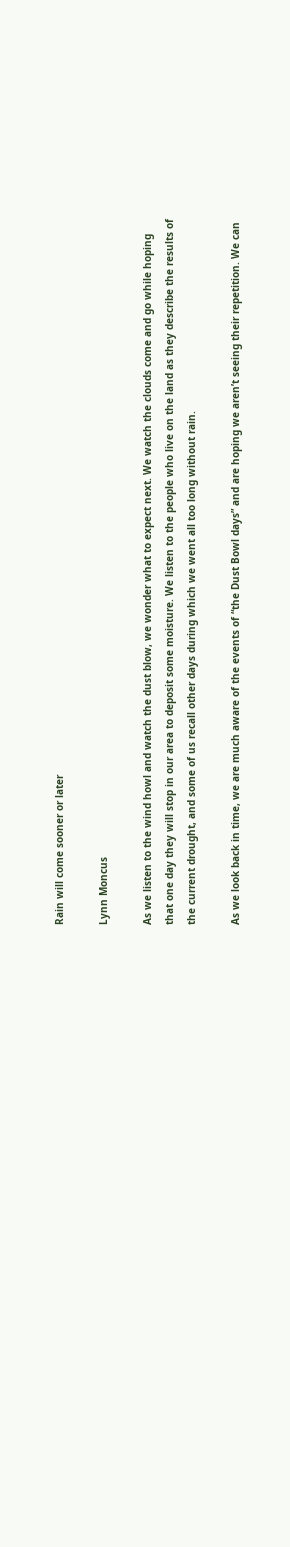Rain will come sooner or later

Lynn Moncus

As we listen to the wind howl and watch the dust blow, we wonder what to expect next. We watch the clouds come and go while hoping that one day they will stop in our area to deposit some moisture. We listen to the people who live on the land as they describe the results of the current drought, and some of us recall other days during which we went all too long without rain.

As we look back in time, we are much aware of the events of “the Dust Bowl days” and are hoping we aren’t seeing their repetition. We can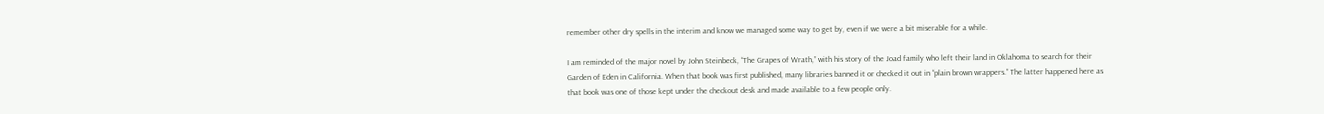remember other dry spells in the interim and know we managed some way to get by, even if we were a bit miserable for a while.

I am reminded of the major novel by John Steinbeck, “The Grapes of Wrath,” with his story of the Joad family who left their land in Oklahoma to search for their Garden of Eden in California. When that book was first published, many libraries banned it or checked it out in “plain brown wrappers.” The latter happened here as that book was one of those kept under the checkout desk and made available to a few people only.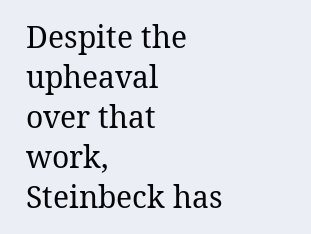Despite the upheaval over that work, Steinbeck has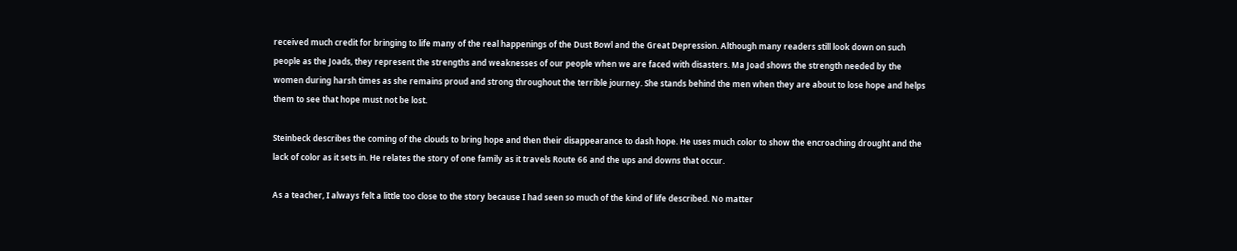received much credit for bringing to life many of the real happenings of the Dust Bowl and the Great Depression. Although many readers still look down on such people as the Joads, they represent the strengths and weaknesses of our people when we are faced with disasters. Ma Joad shows the strength needed by the women during harsh times as she remains proud and strong throughout the terrible journey. She stands behind the men when they are about to lose hope and helps them to see that hope must not be lost.

Steinbeck describes the coming of the clouds to bring hope and then their disappearance to dash hope. He uses much color to show the encroaching drought and the lack of color as it sets in. He relates the story of one family as it travels Route 66 and the ups and downs that occur.

As a teacher, I always felt a little too close to the story because I had seen so much of the kind of life described. No matter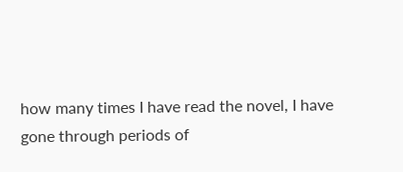how many times I have read the novel, I have gone through periods of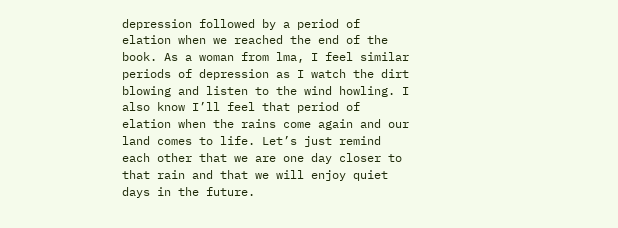depression followed by a period of elation when we reached the end of the book. As a woman from lma, I feel similar periods of depression as I watch the dirt blowing and listen to the wind howling. I also know I’ll feel that period of elation when the rains come again and our land comes to life. Let’s just remind each other that we are one day closer to that rain and that we will enjoy quiet days in the future.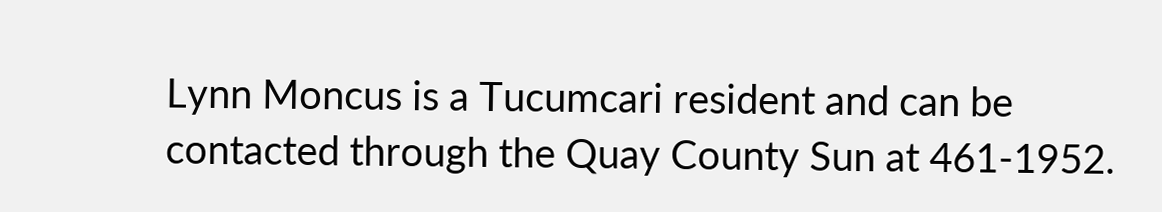Lynn Moncus is a Tucumcari resident and can be contacted through the Quay County Sun at 461-1952.